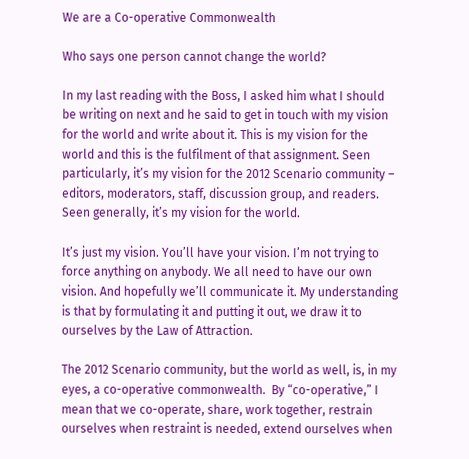We are a Co-operative Commonwealth

Who says one person cannot change the world?

In my last reading with the Boss, I asked him what I should be writing on next and he said to get in touch with my vision for the world and write about it. This is my vision for the world and this is the fulfilment of that assignment. Seen particularly, it’s my vision for the 2012 Scenario community – editors, moderators, staff, discussion group, and readers. Seen generally, it’s my vision for the world.

It’s just my vision. You’ll have your vision. I’m not trying to force anything on anybody. We all need to have our own vision. And hopefully we’ll communicate it. My understanding is that by formulating it and putting it out, we draw it to ourselves by the Law of Attraction.

The 2012 Scenario community, but the world as well, is, in my eyes, a co-operative commonwealth.  By “co-operative,” I mean that we co-operate, share, work together, restrain ourselves when restraint is needed, extend ourselves when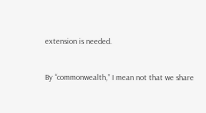extension is needed.

By “commonwealth,” I mean not that we share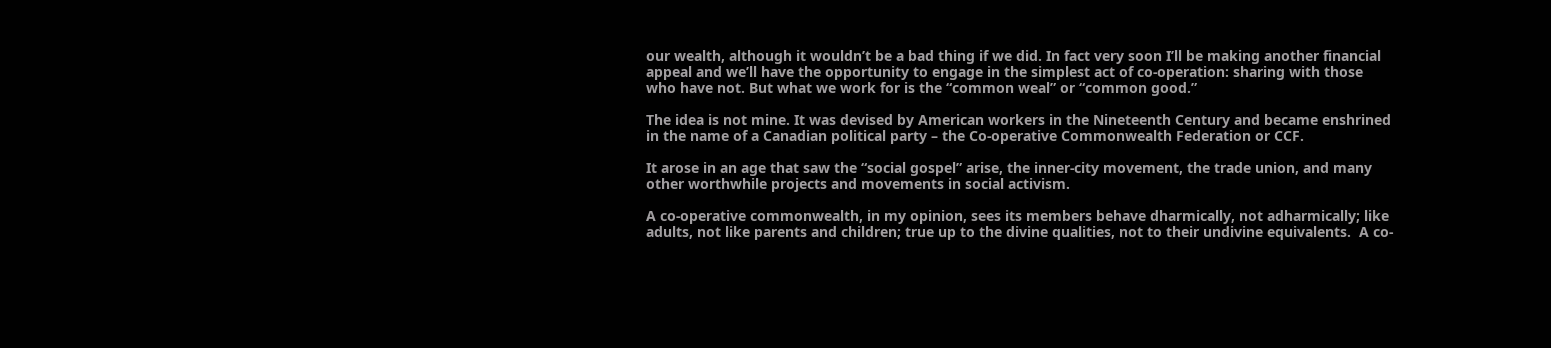our wealth, although it wouldn’t be a bad thing if we did. In fact very soon I’ll be making another financial appeal and we’ll have the opportunity to engage in the simplest act of co-operation: sharing with those who have not. But what we work for is the “common weal” or “common good.”

The idea is not mine. It was devised by American workers in the Nineteenth Century and became enshrined in the name of a Canadian political party – the Co-operative Commonwealth Federation or CCF.

It arose in an age that saw the “social gospel” arise, the inner-city movement, the trade union, and many other worthwhile projects and movements in social activism.

A co-operative commonwealth, in my opinion, sees its members behave dharmically, not adharmically; like adults, not like parents and children; true up to the divine qualities, not to their undivine equivalents.  A co-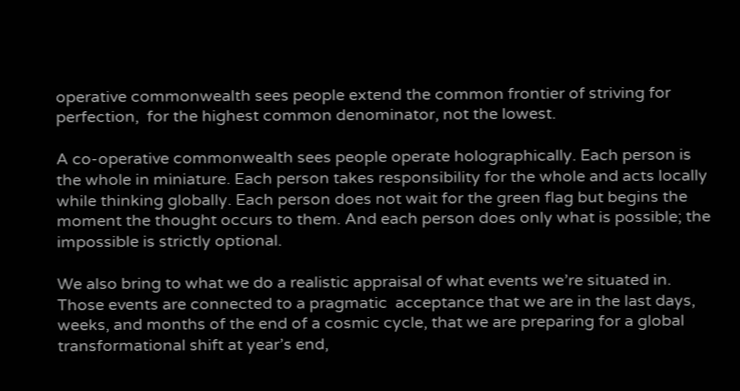operative commonwealth sees people extend the common frontier of striving for perfection,  for the highest common denominator, not the lowest.

A co-operative commonwealth sees people operate holographically. Each person is the whole in miniature. Each person takes responsibility for the whole and acts locally while thinking globally. Each person does not wait for the green flag but begins the moment the thought occurs to them. And each person does only what is possible; the impossible is strictly optional.

We also bring to what we do a realistic appraisal of what events we’re situated in. Those events are connected to a pragmatic  acceptance that we are in the last days, weeks, and months of the end of a cosmic cycle, that we are preparing for a global transformational shift at year’s end,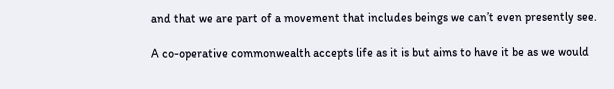and that we are part of a movement that includes beings we can’t even presently see.

A co-operative commonwealth accepts life as it is but aims to have it be as we would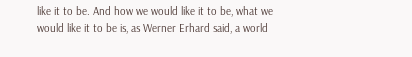like it to be. And how we would like it to be, what we would like it to be is, as Werner Erhard said, a world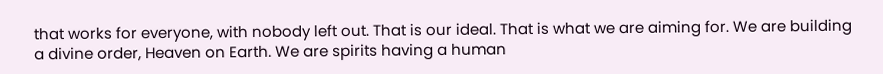that works for everyone, with nobody left out. That is our ideal. That is what we are aiming for. We are building a divine order, Heaven on Earth. We are spirits having a human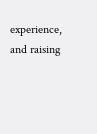experience, and raising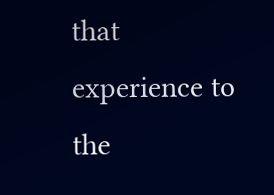that experience to the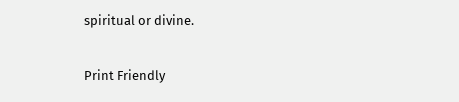spiritual or divine.

Print Friendly